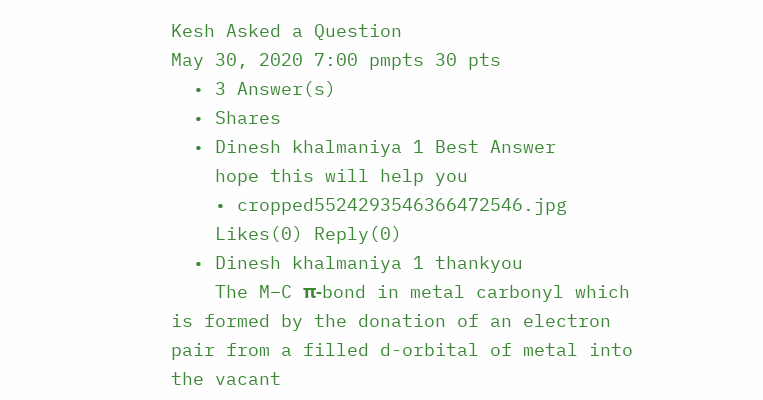Kesh Asked a Question
May 30, 2020 7:00 pmpts 30 pts
  • 3 Answer(s)
  • Shares
  • Dinesh khalmaniya 1 Best Answer
    hope this will help you
    • cropped5524293546366472546.jpg
    Likes(0) Reply(0)
  • Dinesh khalmaniya 1 thankyou
    The M−C π-bond in metal carbonyl which is formed by the donation of an electron pair from a filled d-orbital of metal into the vacant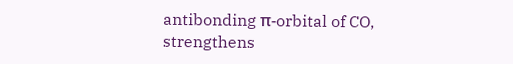antibonding π-orbital of CO, strengthens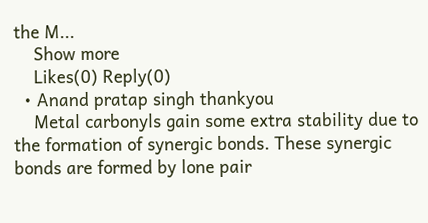the M...
    Show more
    Likes(0) Reply(0)
  • Anand pratap singh thankyou
    Metal carbonyls gain some extra stability due to the formation of synergic bonds. These synergic bonds are formed by lone pair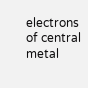electrons of central metal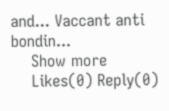and... Vaccant anti bondin...
    Show more
    Likes(0) Reply(0)